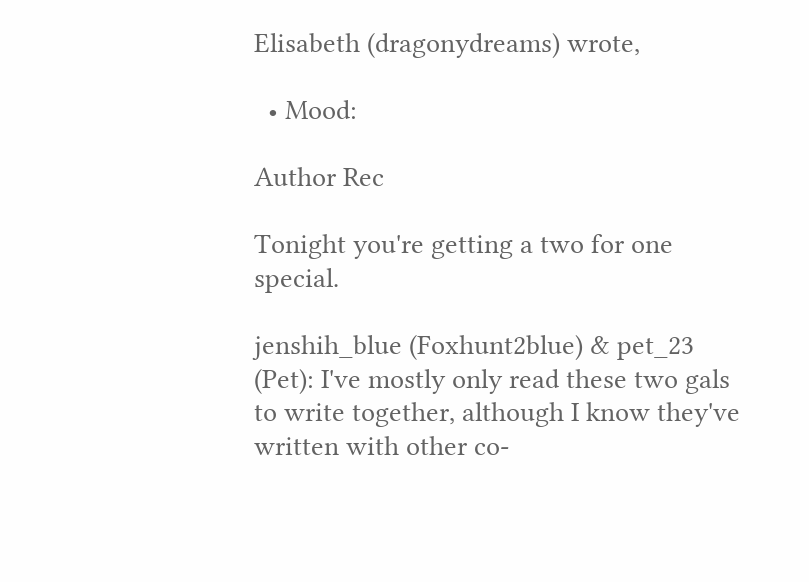Elisabeth (dragonydreams) wrote,

  • Mood:

Author Rec

Tonight you're getting a two for one special.

jenshih_blue (Foxhunt2blue) & pet_23 (Pet): I've mostly only read these two gals to write together, although I know they've written with other co-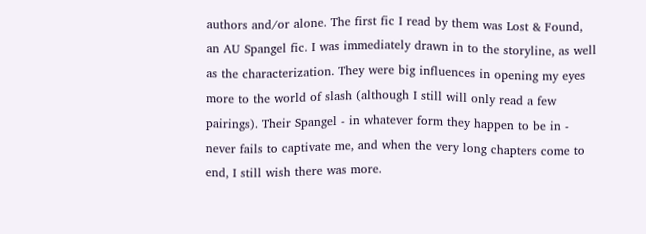authors and/or alone. The first fic I read by them was Lost & Found, an AU Spangel fic. I was immediately drawn in to the storyline, as well as the characterization. They were big influences in opening my eyes more to the world of slash (although I still will only read a few pairings). Their Spangel - in whatever form they happen to be in - never fails to captivate me, and when the very long chapters come to end, I still wish there was more.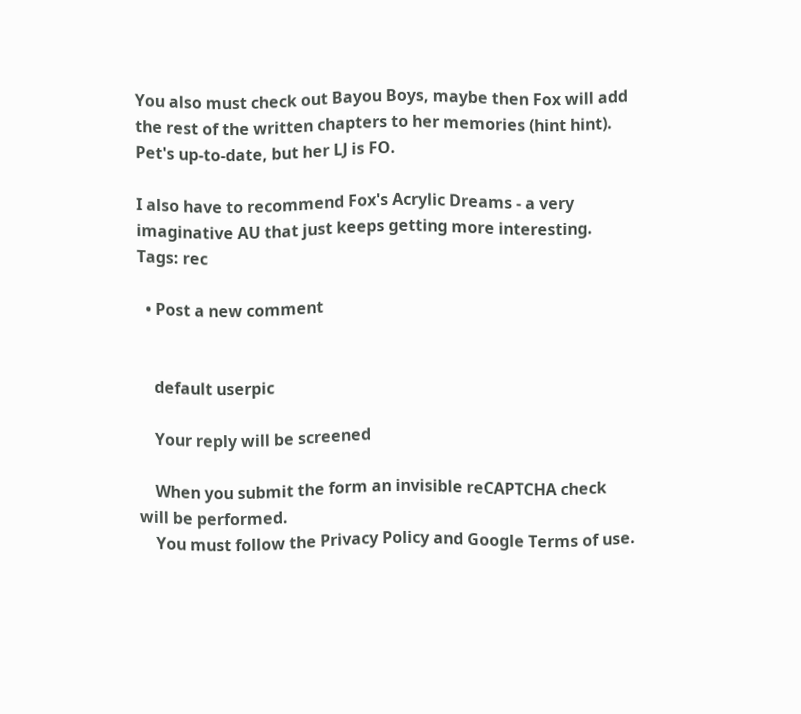You also must check out Bayou Boys, maybe then Fox will add the rest of the written chapters to her memories (hint hint). Pet's up-to-date, but her LJ is FO.

I also have to recommend Fox's Acrylic Dreams - a very imaginative AU that just keeps getting more interesting.
Tags: rec

  • Post a new comment


    default userpic

    Your reply will be screened

    When you submit the form an invisible reCAPTCHA check will be performed.
    You must follow the Privacy Policy and Google Terms of use.